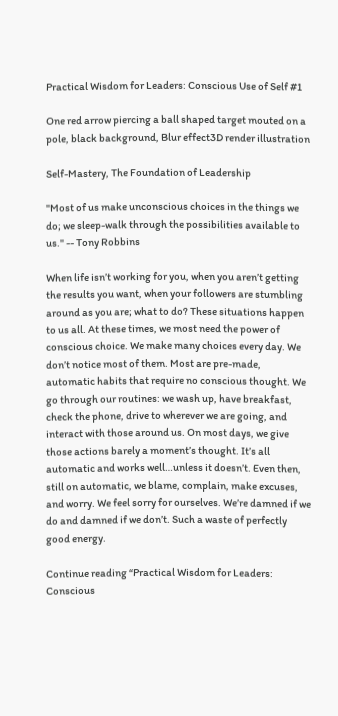Practical Wisdom for Leaders: Conscious Use of Self #1

One red arrow piercing a ball shaped target mouted on a pole, black background, Blur effect3D render illustration

Self-Mastery, The Foundation of Leadership

"Most of us make unconscious choices in the things we do; we sleep-walk through the possibilities available to us." -- Tony Robbins

When life isn’t working for you, when you aren’t getting the results you want, when your followers are stumbling around as you are; what to do? These situations happen to us all. At these times, we most need the power of conscious choice. We make many choices every day. We don’t notice most of them. Most are pre-made, automatic habits that require no conscious thought. We go through our routines: we wash up, have breakfast, check the phone, drive to wherever we are going, and interact with those around us. On most days, we give those actions barely a moment’s thought. It’s all automatic and works well…unless it doesn’t. Even then, still on automatic, we blame, complain, make excuses, and worry. We feel sorry for ourselves. We’re damned if we do and damned if we don’t. Such a waste of perfectly good energy.

Continue reading “Practical Wisdom for Leaders: Conscious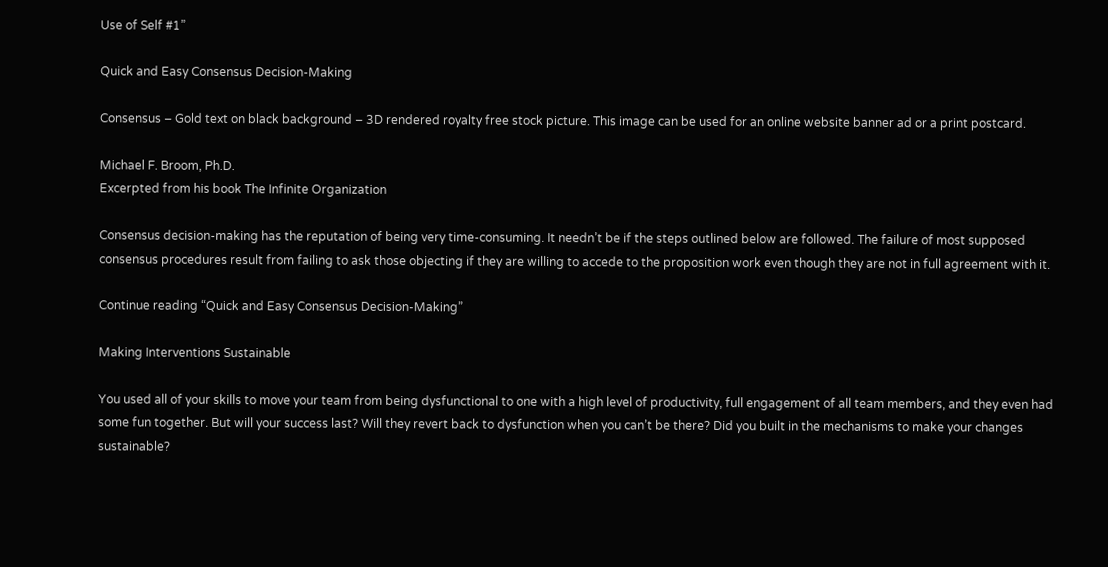Use of Self #1”

Quick and Easy Consensus Decision-Making

Consensus – Gold text on black background – 3D rendered royalty free stock picture. This image can be used for an online website banner ad or a print postcard.

Michael F. Broom, Ph.D.
Excerpted from his book The Infinite Organization

Consensus decision-making has the reputation of being very time-consuming. It needn’t be if the steps outlined below are followed. The failure of most supposed consensus procedures result from failing to ask those objecting if they are willing to accede to the proposition work even though they are not in full agreement with it.

Continue reading “Quick and Easy Consensus Decision-Making”

Making Interventions Sustainable

You used all of your skills to move your team from being dysfunctional to one with a high level of productivity, full engagement of all team members, and they even had some fun together. But will your success last? Will they revert back to dysfunction when you can’t be there? Did you built in the mechanisms to make your changes sustainable?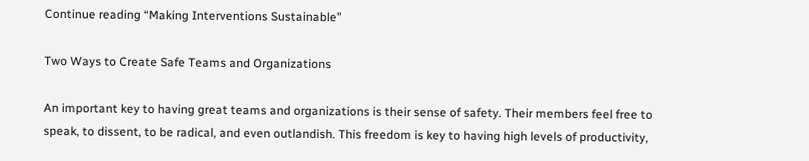Continue reading “Making Interventions Sustainable”

Two Ways to Create Safe Teams and Organizations

An important key to having great teams and organizations is their sense of safety. Their members feel free to speak, to dissent, to be radical, and even outlandish. This freedom is key to having high levels of productivity,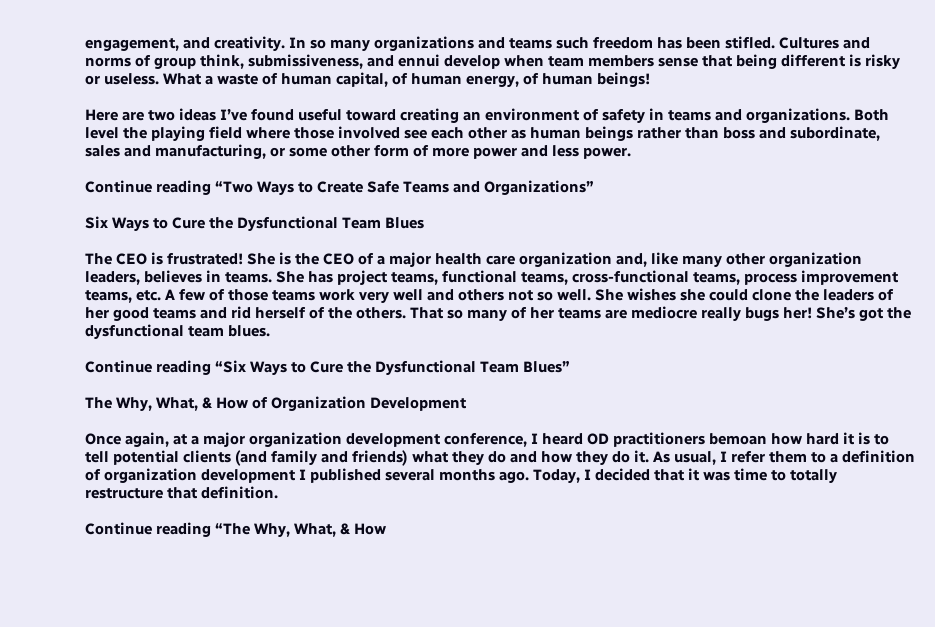engagement, and creativity. In so many organizations and teams such freedom has been stifled. Cultures and norms of group think, submissiveness, and ennui develop when team members sense that being different is risky or useless. What a waste of human capital, of human energy, of human beings!

Here are two ideas I’ve found useful toward creating an environment of safety in teams and organizations. Both level the playing field where those involved see each other as human beings rather than boss and subordinate, sales and manufacturing, or some other form of more power and less power.

Continue reading “Two Ways to Create Safe Teams and Organizations”

Six Ways to Cure the Dysfunctional Team Blues

The CEO is frustrated! She is the CEO of a major health care organization and, like many other organization leaders, believes in teams. She has project teams, functional teams, cross-functional teams, process improvement teams, etc. A few of those teams work very well and others not so well. She wishes she could clone the leaders of her good teams and rid herself of the others. That so many of her teams are mediocre really bugs her! She’s got the dysfunctional team blues.

Continue reading “Six Ways to Cure the Dysfunctional Team Blues”

The Why, What, & How of Organization Development

Once again, at a major organization development conference, I heard OD practitioners bemoan how hard it is to tell potential clients (and family and friends) what they do and how they do it. As usual, I refer them to a definition of organization development I published several months ago. Today, I decided that it was time to totally restructure that definition.

Continue reading “The Why, What, & How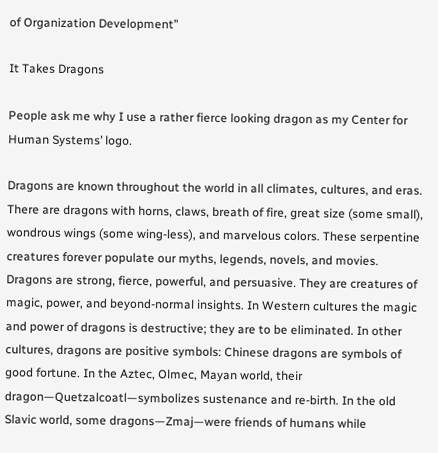of Organization Development”

It Takes Dragons

People ask me why I use a rather fierce looking dragon as my Center for Human Systems’ logo.

Dragons are known throughout the world in all climates, cultures, and eras. There are dragons with horns, claws, breath of fire, great size (some small), wondrous wings (some wing-less), and marvelous colors. These serpentine creatures forever populate our myths, legends, novels, and movies. Dragons are strong, fierce, powerful, and persuasive. They are creatures of magic, power, and beyond-normal insights. In Western cultures the magic and power of dragons is destructive; they are to be eliminated. In other cultures, dragons are positive symbols: Chinese dragons are symbols of good fortune. In the Aztec, Olmec, Mayan world, their dragon—Quetzalcoatl—symbolizes sustenance and re-birth. In the old Slavic world, some dragons—Zmaj—were friends of humans while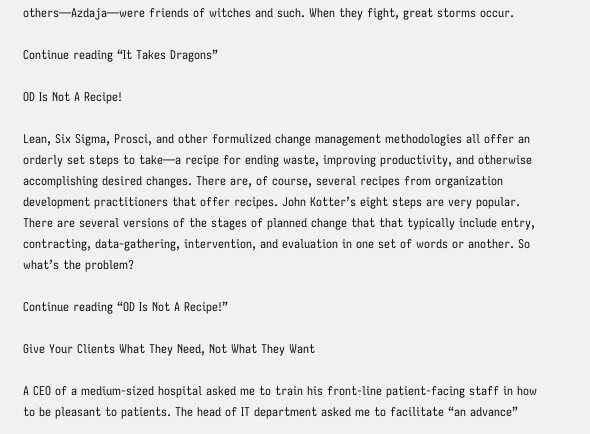others—Azdaja—were friends of witches and such. When they fight, great storms occur.

Continue reading “It Takes Dragons”

OD Is Not A Recipe!

Lean, Six Sigma, Prosci, and other formulized change management methodologies all offer an orderly set steps to take—a recipe for ending waste, improving productivity, and otherwise accomplishing desired changes. There are, of course, several recipes from organization development practitioners that offer recipes. John Kotter’s eight steps are very popular. There are several versions of the stages of planned change that that typically include entry, contracting, data-gathering, intervention, and evaluation in one set of words or another. So what’s the problem?

Continue reading “OD Is Not A Recipe!”

Give Your Clients What They Need, Not What They Want

A CEO of a medium-sized hospital asked me to train his front-line patient-facing staff in how to be pleasant to patients. The head of IT department asked me to facilitate “an advance”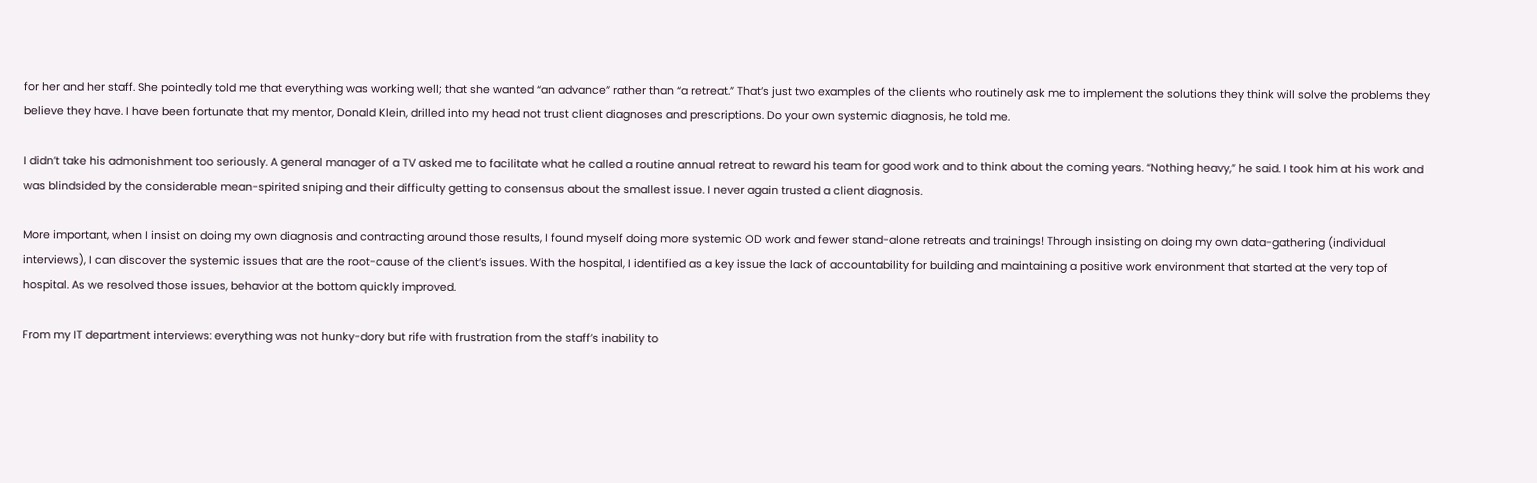for her and her staff. She pointedly told me that everything was working well; that she wanted “an advance” rather than “a retreat.” That’s just two examples of the clients who routinely ask me to implement the solutions they think will solve the problems they believe they have. I have been fortunate that my mentor, Donald Klein, drilled into my head not trust client diagnoses and prescriptions. Do your own systemic diagnosis, he told me.

I didn’t take his admonishment too seriously. A general manager of a TV asked me to facilitate what he called a routine annual retreat to reward his team for good work and to think about the coming years. “Nothing heavy,” he said. I took him at his work and was blindsided by the considerable mean-spirited sniping and their difficulty getting to consensus about the smallest issue. I never again trusted a client diagnosis.

More important, when I insist on doing my own diagnosis and contracting around those results, I found myself doing more systemic OD work and fewer stand-alone retreats and trainings! Through insisting on doing my own data-gathering (individual interviews), I can discover the systemic issues that are the root-cause of the client’s issues. With the hospital, I identified as a key issue the lack of accountability for building and maintaining a positive work environment that started at the very top of hospital. As we resolved those issues, behavior at the bottom quickly improved.

From my IT department interviews: everything was not hunky-dory but rife with frustration from the staff’s inability to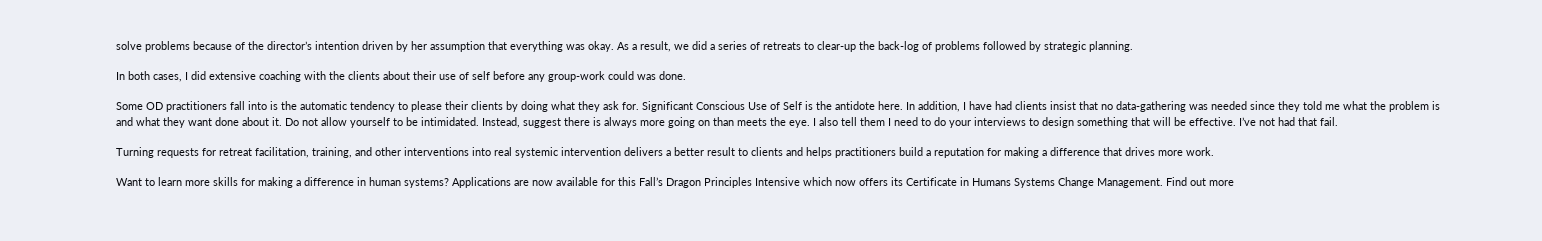solve problems because of the director’s intention driven by her assumption that everything was okay. As a result, we did a series of retreats to clear-up the back-log of problems followed by strategic planning.

In both cases, I did extensive coaching with the clients about their use of self before any group-work could was done.

Some OD practitioners fall into is the automatic tendency to please their clients by doing what they ask for. Significant Conscious Use of Self is the antidote here. In addition, I have had clients insist that no data-gathering was needed since they told me what the problem is and what they want done about it. Do not allow yourself to be intimidated. Instead, suggest there is always more going on than meets the eye. I also tell them I need to do your interviews to design something that will be effective. I’ve not had that fail.

Turning requests for retreat facilitation, training, and other interventions into real systemic intervention delivers a better result to clients and helps practitioners build a reputation for making a difference that drives more work.

Want to learn more skills for making a difference in human systems? Applications are now available for this Fall’s Dragon Principles Intensive which now offers its Certificate in Humans Systems Change Management. Find out more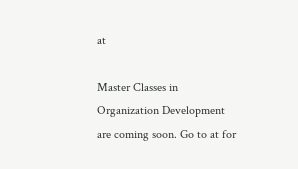at

Master Classes in Organization Development are coming soon. Go to at for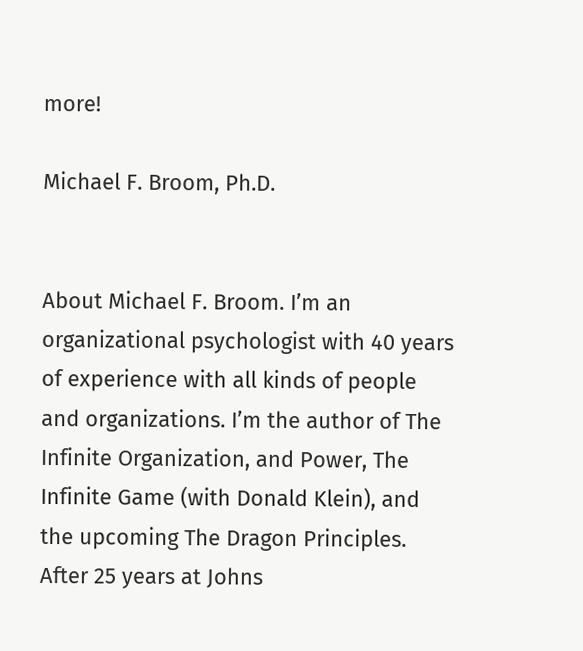more!

Michael F. Broom, Ph.D.


About Michael F. Broom. I’m an organizational psychologist with 40 years of experience with all kinds of people and organizations. I’m the author of The Infinite Organization, and Power, The Infinite Game (with Donald Klein), and the upcoming The Dragon Principles. After 25 years at Johns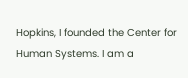Hopkins, I founded the Center for Human Systems. I am a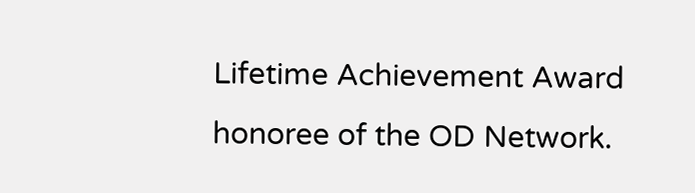Lifetime Achievement Award honoree of the OD Network.